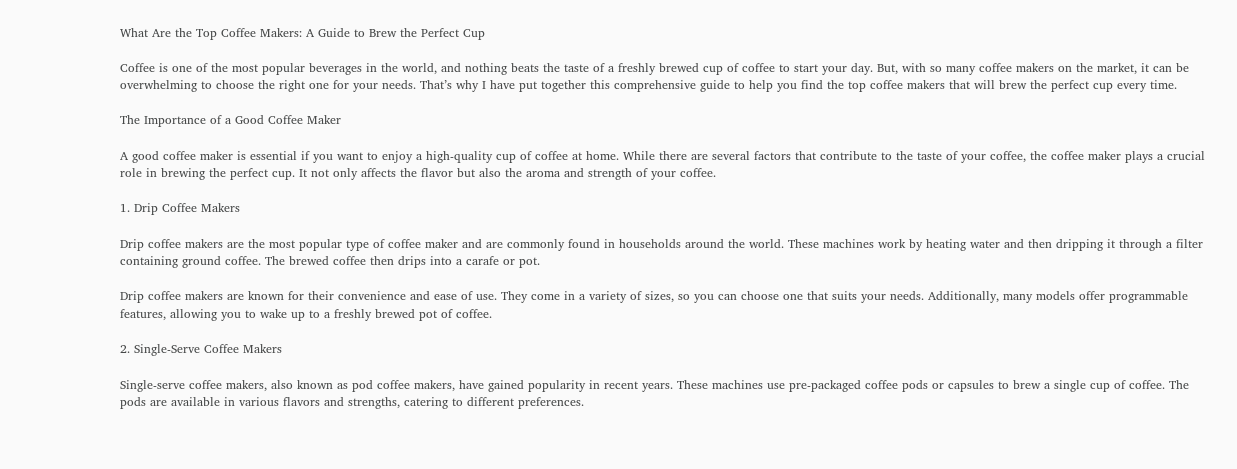What Are the Top Coffee Makers: A Guide to Brew the Perfect Cup

Coffee is one of the most popular beverages in the world, and nothing beats the taste of a freshly brewed cup of coffee to start your day. But, with so many coffee makers on the market, it can be overwhelming to choose the right one for your needs. That’s why I have put together this comprehensive guide to help you find the top coffee makers that will brew the perfect cup every time.

The Importance of a Good Coffee Maker

A good coffee maker is essential if you want to enjoy a high-quality cup of coffee at home. While there are several factors that contribute to the taste of your coffee, the coffee maker plays a crucial role in brewing the perfect cup. It not only affects the flavor but also the aroma and strength of your coffee.

1. Drip Coffee Makers

Drip coffee makers are the most popular type of coffee maker and are commonly found in households around the world. These machines work by heating water and then dripping it through a filter containing ground coffee. The brewed coffee then drips into a carafe or pot.

Drip coffee makers are known for their convenience and ease of use. They come in a variety of sizes, so you can choose one that suits your needs. Additionally, many models offer programmable features, allowing you to wake up to a freshly brewed pot of coffee.

2. Single-Serve Coffee Makers

Single-serve coffee makers, also known as pod coffee makers, have gained popularity in recent years. These machines use pre-packaged coffee pods or capsules to brew a single cup of coffee. The pods are available in various flavors and strengths, catering to different preferences.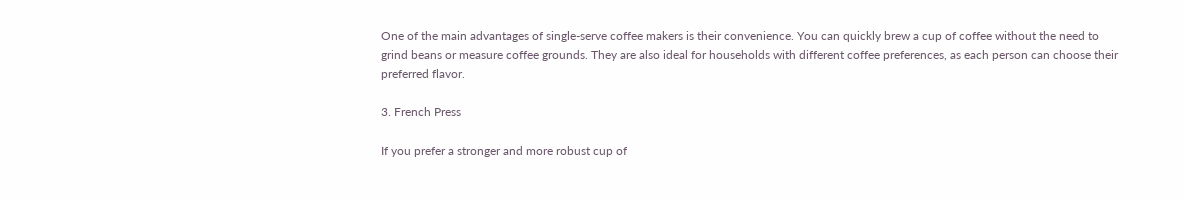One of the main advantages of single-serve coffee makers is their convenience. You can quickly brew a cup of coffee without the need to grind beans or measure coffee grounds. They are also ideal for households with different coffee preferences, as each person can choose their preferred flavor.

3. French Press

If you prefer a stronger and more robust cup of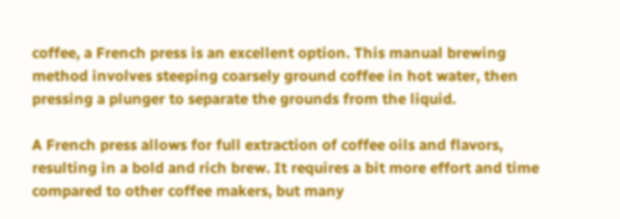coffee, a French press is an excellent option. This manual brewing method involves steeping coarsely ground coffee in hot water, then pressing a plunger to separate the grounds from the liquid.

A French press allows for full extraction of coffee oils and flavors, resulting in a bold and rich brew. It requires a bit more effort and time compared to other coffee makers, but many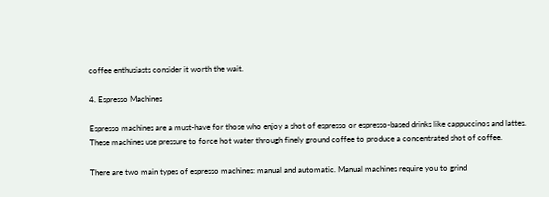coffee enthusiasts consider it worth the wait.

4. Espresso Machines

Espresso machines are a must-have for those who enjoy a shot of espresso or espresso-based drinks like cappuccinos and lattes. These machines use pressure to force hot water through finely ground coffee to produce a concentrated shot of coffee.

There are two main types of espresso machines: manual and automatic. Manual machines require you to grind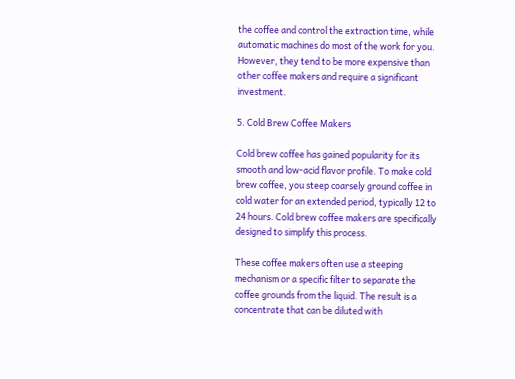the coffee and control the extraction time, while automatic machines do most of the work for you. However, they tend to be more expensive than other coffee makers and require a significant investment.

5. Cold Brew Coffee Makers

Cold brew coffee has gained popularity for its smooth and low-acid flavor profile. To make cold brew coffee, you steep coarsely ground coffee in cold water for an extended period, typically 12 to 24 hours. Cold brew coffee makers are specifically designed to simplify this process.

These coffee makers often use a steeping mechanism or a specific filter to separate the coffee grounds from the liquid. The result is a concentrate that can be diluted with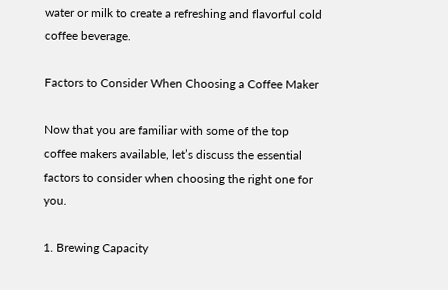water or milk to create a refreshing and flavorful cold coffee beverage.

Factors to Consider When Choosing a Coffee Maker

Now that you are familiar with some of the top coffee makers available, let’s discuss the essential factors to consider when choosing the right one for you.

1. Brewing Capacity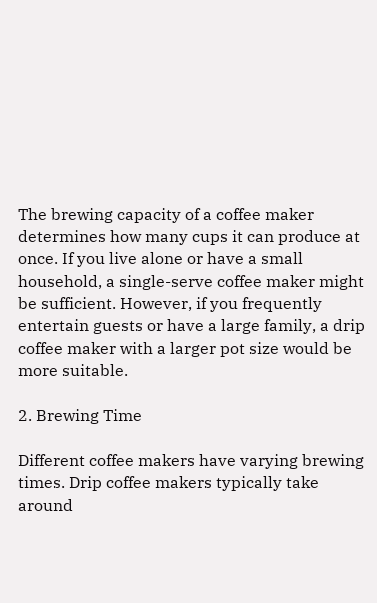The brewing capacity of a coffee maker determines how many cups it can produce at once. If you live alone or have a small household, a single-serve coffee maker might be sufficient. However, if you frequently entertain guests or have a large family, a drip coffee maker with a larger pot size would be more suitable.

2. Brewing Time

Different coffee makers have varying brewing times. Drip coffee makers typically take around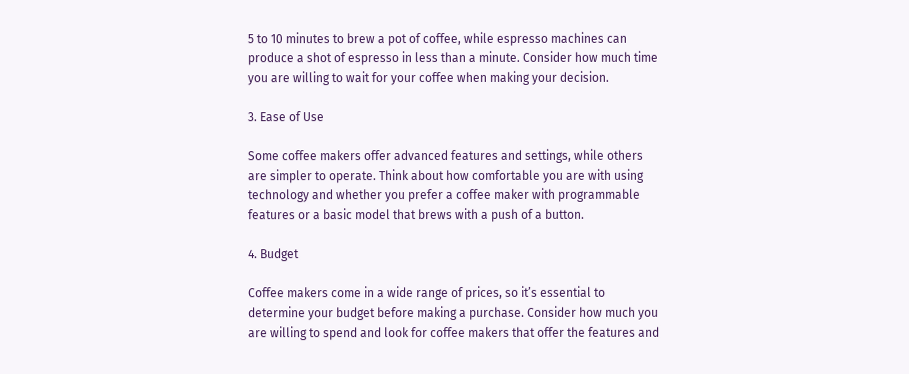5 to 10 minutes to brew a pot of coffee, while espresso machines can produce a shot of espresso in less than a minute. Consider how much time you are willing to wait for your coffee when making your decision.

3. Ease of Use

Some coffee makers offer advanced features and settings, while others are simpler to operate. Think about how comfortable you are with using technology and whether you prefer a coffee maker with programmable features or a basic model that brews with a push of a button.

4. Budget

Coffee makers come in a wide range of prices, so it’s essential to determine your budget before making a purchase. Consider how much you are willing to spend and look for coffee makers that offer the features and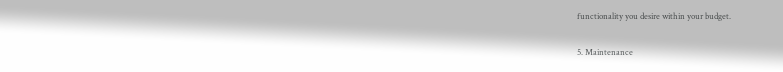functionality you desire within your budget.

5. Maintenance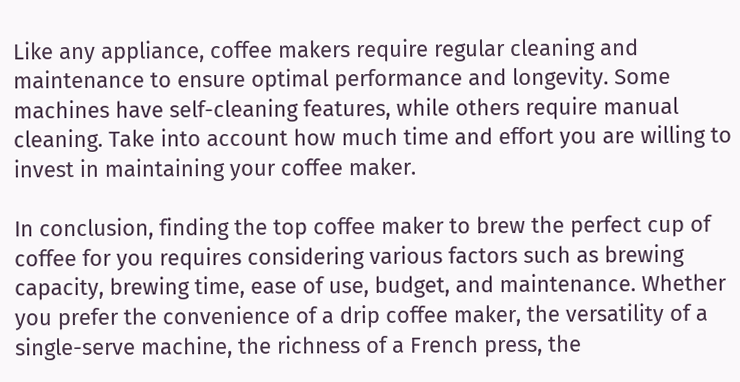Like any appliance, coffee makers require regular cleaning and maintenance to ensure optimal performance and longevity. Some machines have self-cleaning features, while others require manual cleaning. Take into account how much time and effort you are willing to invest in maintaining your coffee maker.

In conclusion, finding the top coffee maker to brew the perfect cup of coffee for you requires considering various factors such as brewing capacity, brewing time, ease of use, budget, and maintenance. Whether you prefer the convenience of a drip coffee maker, the versatility of a single-serve machine, the richness of a French press, the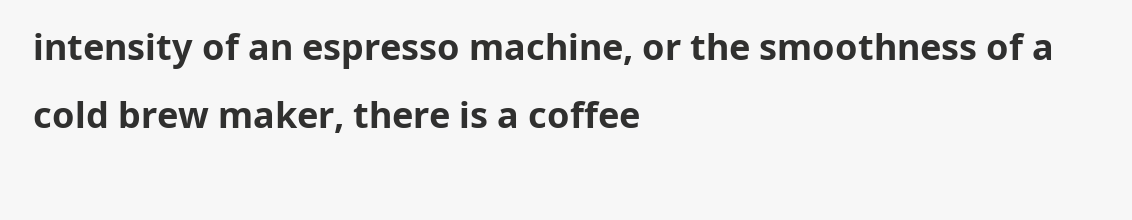intensity of an espresso machine, or the smoothness of a cold brew maker, there is a coffee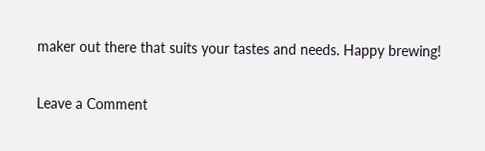maker out there that suits your tastes and needs. Happy brewing!

Leave a Comment